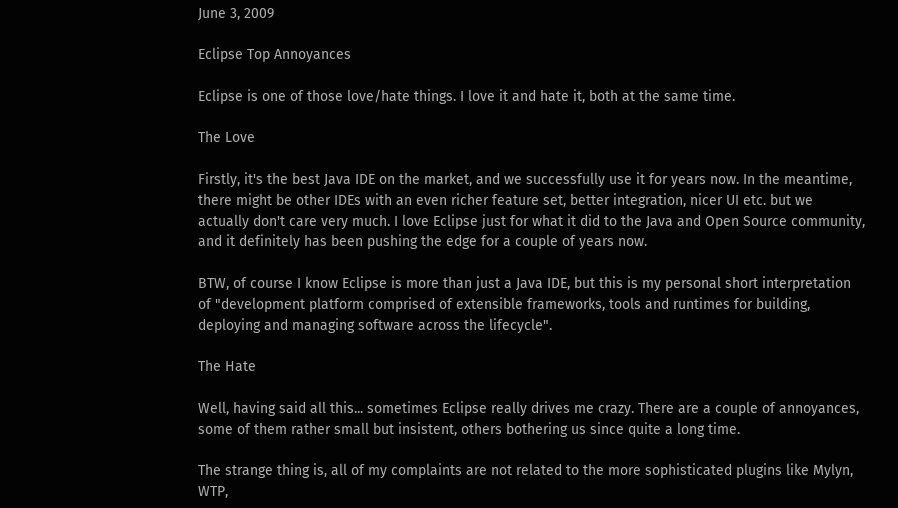June 3, 2009

Eclipse Top Annoyances

Eclipse is one of those love/hate things. I love it and hate it, both at the same time.

The Love

Firstly, it's the best Java IDE on the market, and we successfully use it for years now. In the meantime, there might be other IDEs with an even richer feature set, better integration, nicer UI etc. but we actually don't care very much. I love Eclipse just for what it did to the Java and Open Source community, and it definitely has been pushing the edge for a couple of years now.

BTW, of course I know Eclipse is more than just a Java IDE, but this is my personal short interpretation of "development platform comprised of extensible frameworks, tools and runtimes for building, deploying and managing software across the lifecycle".

The Hate

Well, having said all this... sometimes Eclipse really drives me crazy. There are a couple of annoyances, some of them rather small but insistent, others bothering us since quite a long time.

The strange thing is, all of my complaints are not related to the more sophisticated plugins like Mylyn, WTP,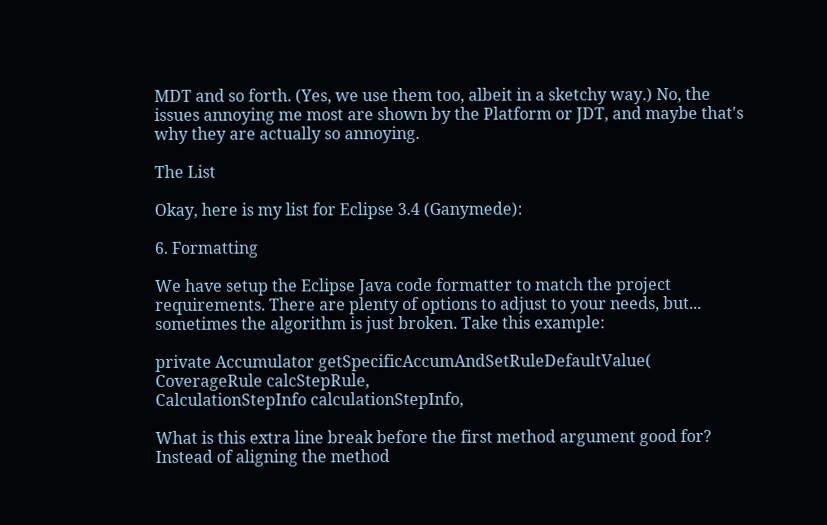MDT and so forth. (Yes, we use them too, albeit in a sketchy way.) No, the issues annoying me most are shown by the Platform or JDT, and maybe that's why they are actually so annoying.

The List

Okay, here is my list for Eclipse 3.4 (Ganymede):

6. Formatting

We have setup the Eclipse Java code formatter to match the project requirements. There are plenty of options to adjust to your needs, but... sometimes the algorithm is just broken. Take this example:

private Accumulator getSpecificAccumAndSetRuleDefaultValue(
CoverageRule calcStepRule,
CalculationStepInfo calculationStepInfo,

What is this extra line break before the first method argument good for? Instead of aligning the method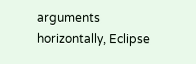arguments horizontally, Eclipse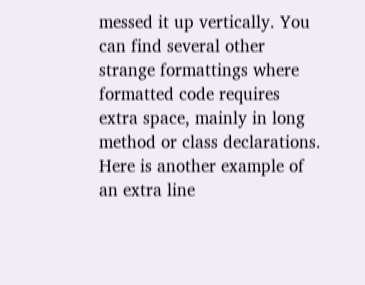messed it up vertically. You can find several other strange formattings where formatted code requires extra space, mainly in long method or class declarations. Here is another example of an extra line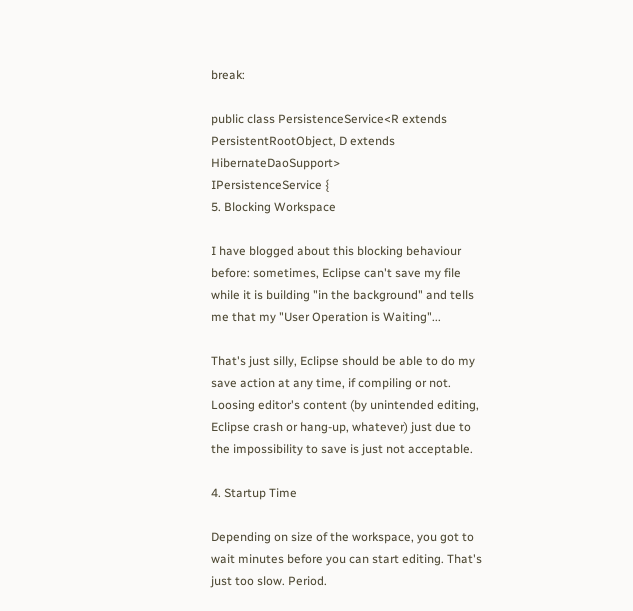break:

public class PersistenceService<R extends PersistentRootObject, D extends HibernateDaoSupport>
IPersistenceService {
5. Blocking Workspace

I have blogged about this blocking behaviour before: sometimes, Eclipse can't save my file while it is building "in the background" and tells me that my "User Operation is Waiting"...

That's just silly, Eclipse should be able to do my save action at any time, if compiling or not. Loosing editor's content (by unintended editing, Eclipse crash or hang-up, whatever) just due to the impossibility to save is just not acceptable.

4. Startup Time

Depending on size of the workspace, you got to wait minutes before you can start editing. That's just too slow. Period.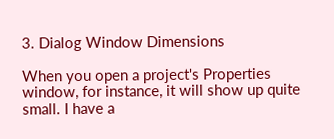3. Dialog Window Dimensions

When you open a project's Properties window, for instance, it will show up quite small. I have a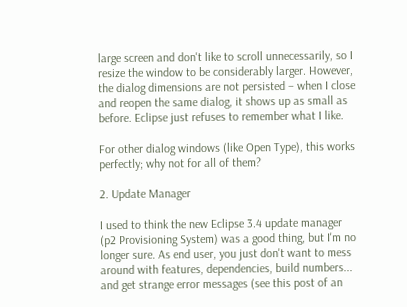large screen and don't like to scroll unnecessarily, so I resize the window to be considerably larger. However, the dialog dimensions are not persisted – when I close and reopen the same dialog, it shows up as small as before. Eclipse just refuses to remember what I like.

For other dialog windows (like Open Type), this works perfectly; why not for all of them?

2. Update Manager

I used to think the new Eclipse 3.4 update manager (p2 Provisioning System) was a good thing, but I'm no longer sure. As end user, you just don't want to mess around with features, dependencies, build numbers... and get strange error messages (see this post of an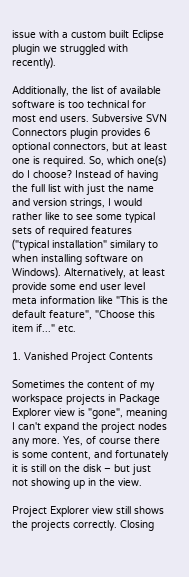issue with a custom built Eclipse plugin we struggled with recently).

Additionally, the list of available software is too technical for most end users. Subversive SVN Connectors plugin provides 6 optional connectors, but at least one is required. So, which one(s) do I choose? Instead of having the full list with just the name and version strings, I would rather like to see some typical sets of required features ("typical installation" similary to when installing software on Windows). Alternatively, at least provide some end user level meta information like "This is the default feature", "Choose this item if..." etc.

1. Vanished Project Contents

Sometimes the content of my workspace projects in Package Explorer view is "gone", meaning I can't expand the project nodes any more. Yes, of course there is some content, and fortunately it is still on the disk – but just not showing up in the view.

Project Explorer view still shows the projects correctly. Closing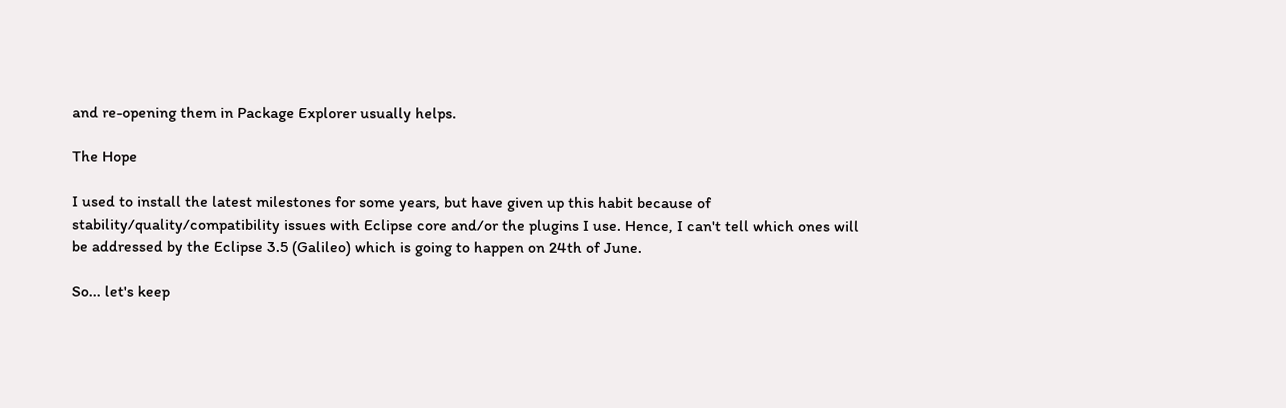and re-opening them in Package Explorer usually helps.

The Hope

I used to install the latest milestones for some years, but have given up this habit because of stability/quality/compatibility issues with Eclipse core and/or the plugins I use. Hence, I can't tell which ones will be addressed by the Eclipse 3.5 (Galileo) which is going to happen on 24th of June.

So... let's keep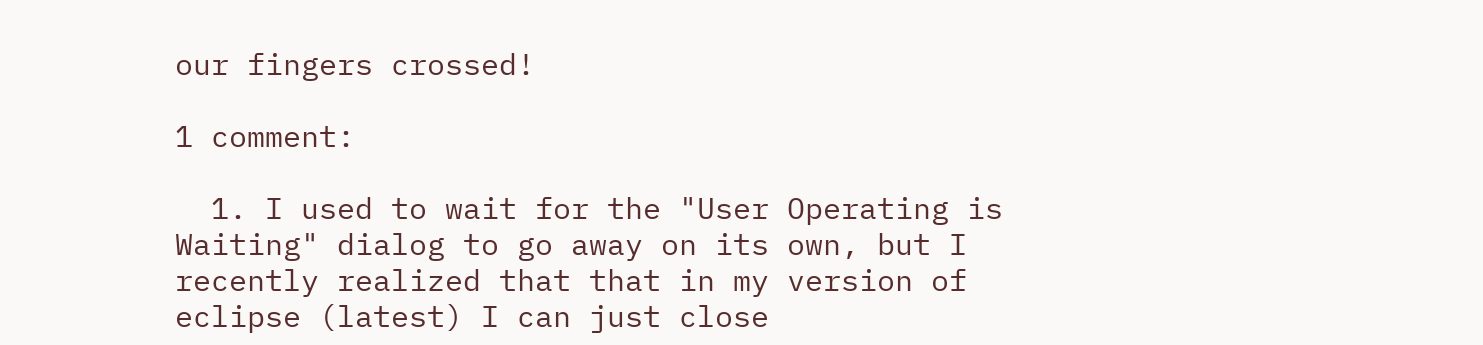our fingers crossed!

1 comment:

  1. I used to wait for the "User Operating is Waiting" dialog to go away on its own, but I recently realized that that in my version of eclipse (latest) I can just close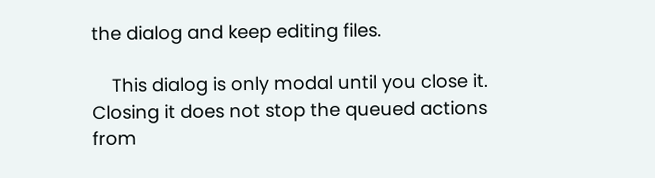the dialog and keep editing files.

    This dialog is only modal until you close it. Closing it does not stop the queued actions from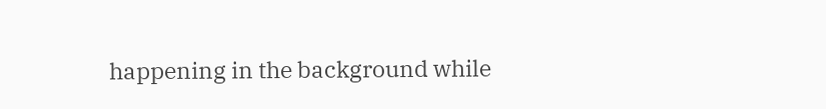happening in the background while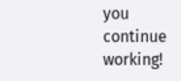you continue working!